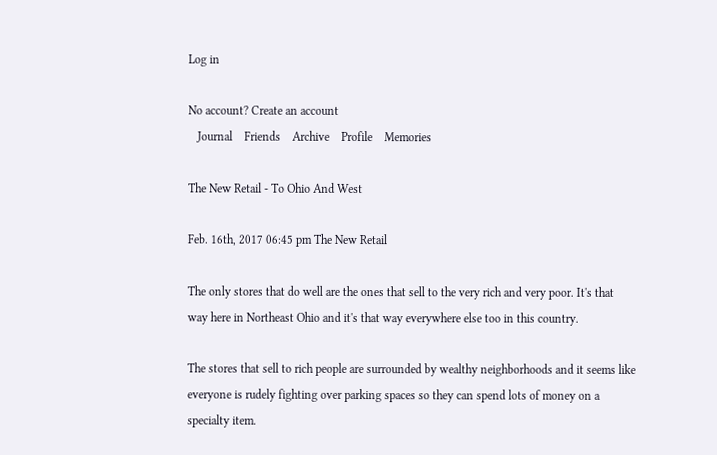Log in

No account? Create an account
   Journal    Friends    Archive    Profile    Memories

The New Retail - To Ohio And West

Feb. 16th, 2017 06:45 pm The New Retail

The only stores that do well are the ones that sell to the very rich and very poor. It's that way here in Northeast Ohio and it's that way everywhere else too in this country.

The stores that sell to rich people are surrounded by wealthy neighborhoods and it seems like everyone is rudely fighting over parking spaces so they can spend lots of money on a specialty item.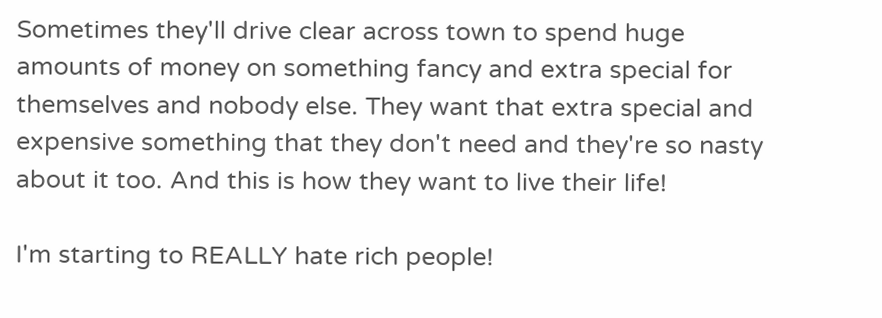Sometimes they'll drive clear across town to spend huge amounts of money on something fancy and extra special for themselves and nobody else. They want that extra special and expensive something that they don't need and they're so nasty about it too. And this is how they want to live their life!

I'm starting to REALLY hate rich people!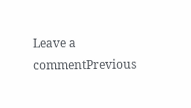Leave a commentPrevious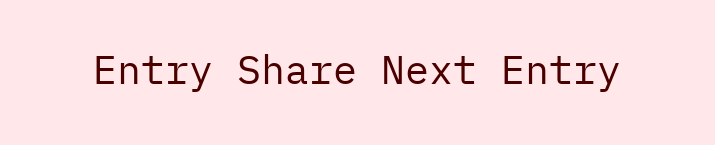Entry Share Next Entry